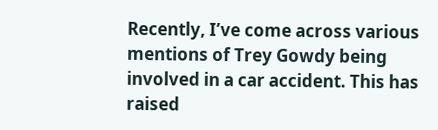Recently, I’ve come across various mentions of Trey Gowdy being involved in a car accident. This has raised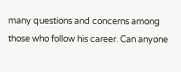many questions and concerns among those who follow his career. Can anyone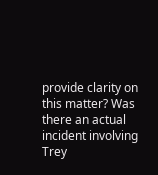provide clarity on this matter? Was there an actual incident involving Trey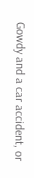Gowdy and a car accident, or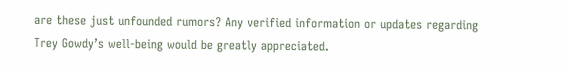are these just unfounded rumors? Any verified information or updates regarding Trey Gowdy’s well-being would be greatly appreciated.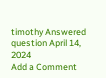timothy Answered question April 14, 2024
Add a Comment